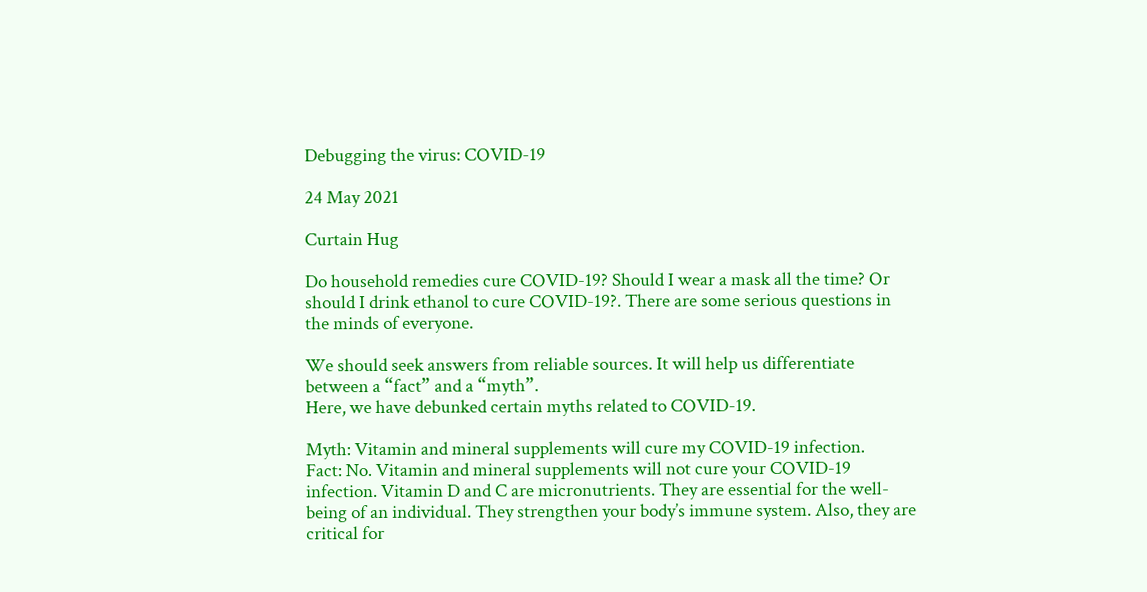Debugging the virus: COVID-19

24 May 2021

Curtain Hug

Do household remedies cure COVID-19? Should I wear a mask all the time? Or should I drink ethanol to cure COVID-19?. There are some serious questions in the minds of everyone.

We should seek answers from reliable sources. It will help us differentiate between a “fact” and a “myth”.
Here, we have debunked certain myths related to COVID-19.

Myth: Vitamin and mineral supplements will cure my COVID-19 infection.
Fact: No. Vitamin and mineral supplements will not cure your COVID-19 infection. Vitamin D and C are micronutrients. They are essential for the well-being of an individual. They strengthen your body’s immune system. Also, they are critical for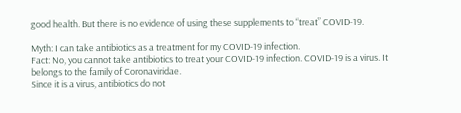good health. But there is no evidence of using these supplements to “treat” COVID-19.

Myth: I can take antibiotics as a treatment for my COVID-19 infection.
Fact: No, you cannot take antibiotics to treat your COVID-19 infection. COVID-19 is a virus. It belongs to the family of Coronaviridae.
Since it is a virus, antibiotics do not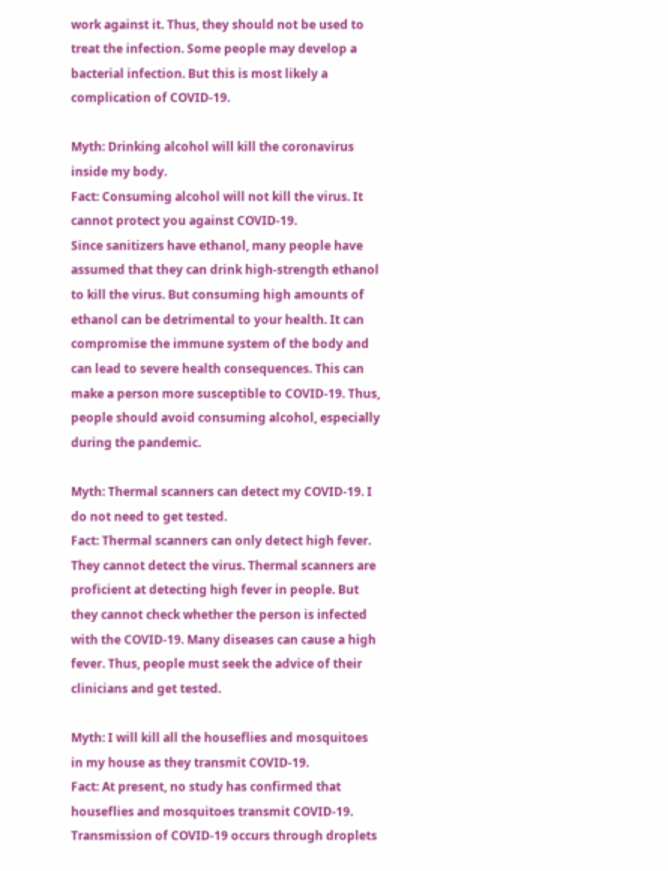work against it. Thus, they should not be used to treat the infection. Some people may develop a bacterial infection. But this is most likely a complication of COVID-19.

Myth: Drinking alcohol will kill the coronavirus inside my body.
Fact: Consuming alcohol will not kill the virus. It cannot protect you against COVID-19.
Since sanitizers have ethanol, many people have assumed that they can drink high-strength ethanol to kill the virus. But consuming high amounts of ethanol can be detrimental to your health. It can compromise the immune system of the body and can lead to severe health consequences. This can make a person more susceptible to COVID-19. Thus, people should avoid consuming alcohol, especially during the pandemic.

Myth: Thermal scanners can detect my COVID-19. I do not need to get tested.
Fact: Thermal scanners can only detect high fever. They cannot detect the virus. Thermal scanners are proficient at detecting high fever in people. But they cannot check whether the person is infected with the COVID-19. Many diseases can cause a high fever. Thus, people must seek the advice of their clinicians and get tested.

Myth: I will kill all the houseflies and mosquitoes in my house as they transmit COVID-19.
Fact: At present, no study has confirmed that houseflies and mosquitoes transmit COVID-19.
Transmission of COVID-19 occurs through droplets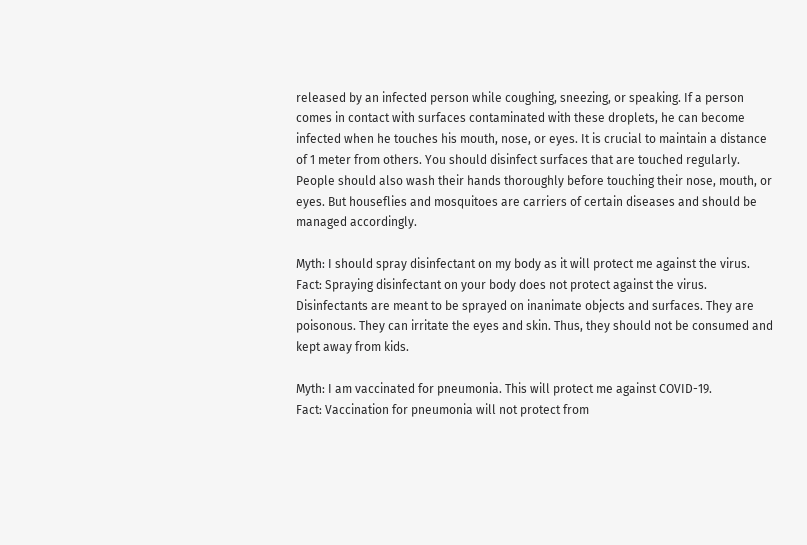released by an infected person while coughing, sneezing, or speaking. If a person comes in contact with surfaces contaminated with these droplets, he can become infected when he touches his mouth, nose, or eyes. It is crucial to maintain a distance of 1 meter from others. You should disinfect surfaces that are touched regularly. People should also wash their hands thoroughly before touching their nose, mouth, or eyes. But houseflies and mosquitoes are carriers of certain diseases and should be managed accordingly.

Myth: I should spray disinfectant on my body as it will protect me against the virus.
Fact: Spraying disinfectant on your body does not protect against the virus. Disinfectants are meant to be sprayed on inanimate objects and surfaces. They are poisonous. They can irritate the eyes and skin. Thus, they should not be consumed and kept away from kids.

Myth: I am vaccinated for pneumonia. This will protect me against COVID-19.
Fact: Vaccination for pneumonia will not protect from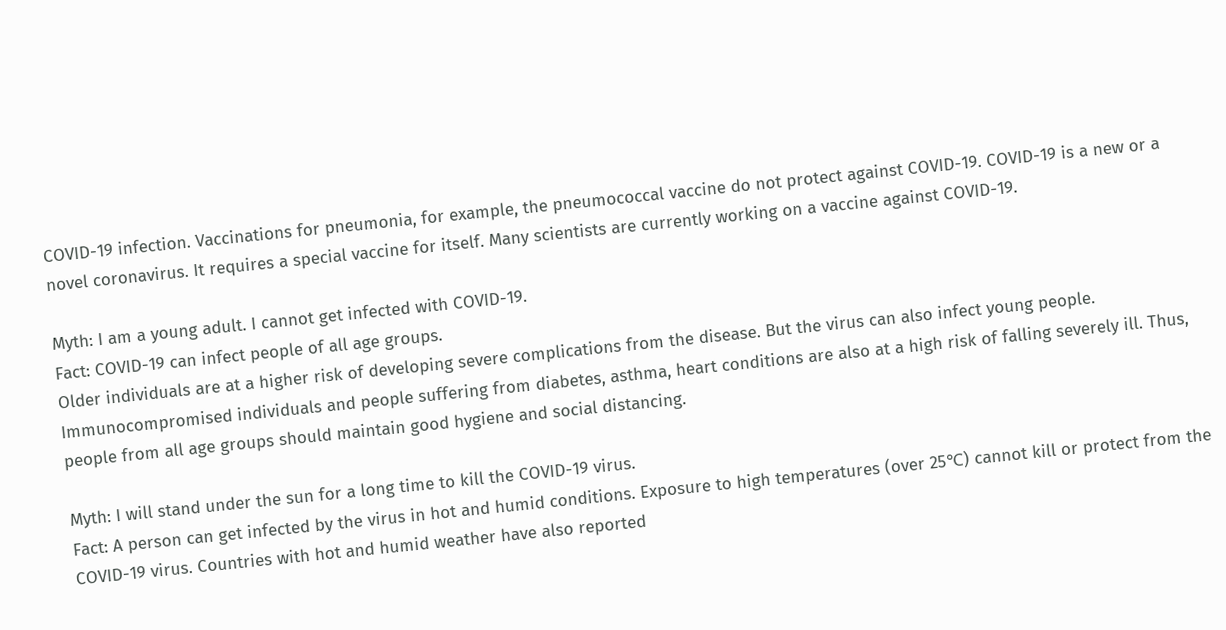COVID-19 infection. Vaccinations for pneumonia, for example, the pneumococcal vaccine do not protect against COVID-19. COVID-19 is a new or a novel coronavirus. It requires a special vaccine for itself. Many scientists are currently working on a vaccine against COVID-19.

Myth: I am a young adult. I cannot get infected with COVID-19.
Fact: COVID-19 can infect people of all age groups.
Older individuals are at a higher risk of developing severe complications from the disease. But the virus can also infect young people. Immunocompromised individuals and people suffering from diabetes, asthma, heart conditions are also at a high risk of falling severely ill. Thus, people from all age groups should maintain good hygiene and social distancing.

Myth: I will stand under the sun for a long time to kill the COVID-19 virus.
Fact: A person can get infected by the virus in hot and humid conditions. Exposure to high temperatures (over 25℃) cannot kill or protect from the COVID-19 virus. Countries with hot and humid weather have also reported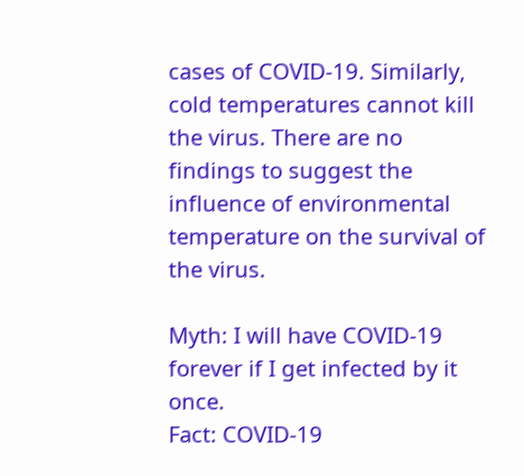cases of COVID-19. Similarly, cold temperatures cannot kill the virus. There are no findings to suggest the influence of environmental temperature on the survival of the virus.

Myth: I will have COVID-19 forever if I get infected by it once.
Fact: COVID-19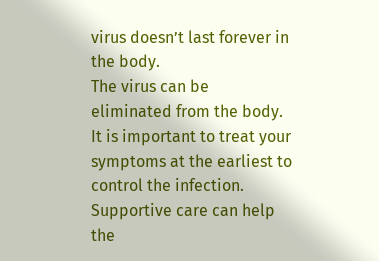virus doesn’t last forever in the body.
The virus can be eliminated from the body. It is important to treat your symptoms at the earliest to control the infection. Supportive care can help the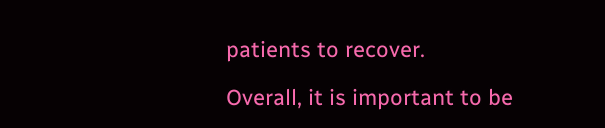patients to recover.

Overall, it is important to be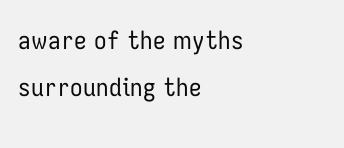aware of the myths surrounding the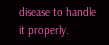disease to handle it properly.